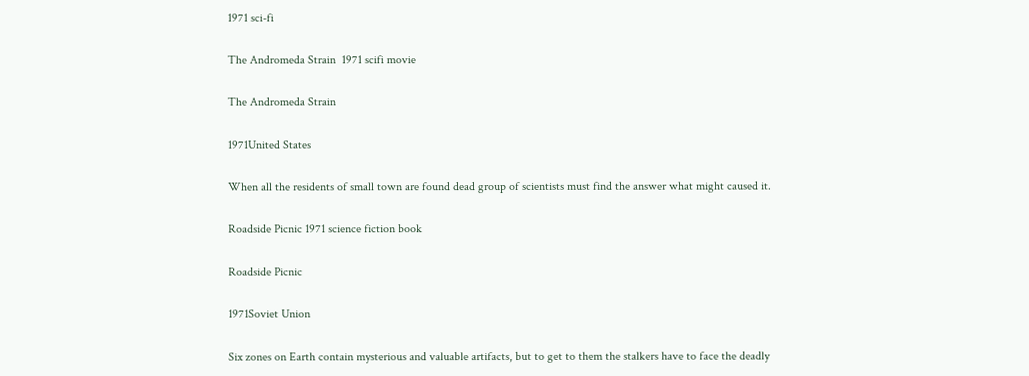1971 sci-fi

The Andromeda Strain  1971 scifi movie

The Andromeda Strain

1971United States

When all the residents of small town are found dead group of scientists must find the answer what might caused it.

Roadside Picnic 1971 science fiction book

Roadside Picnic

1971Soviet Union

Six zones on Earth contain mysterious and valuable artifacts, but to get to them the stalkers have to face the deadly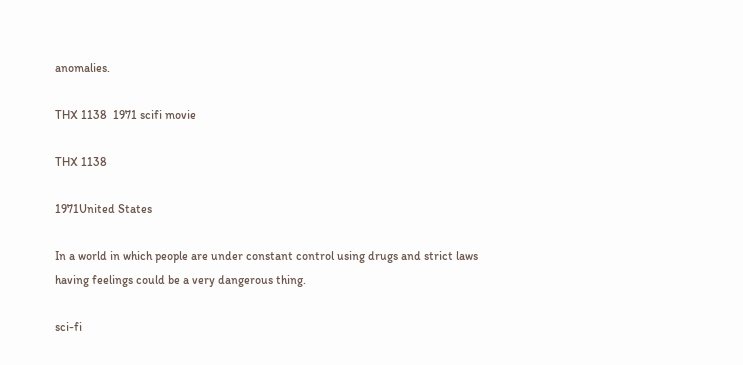anomalies.

THX 1138  1971 scifi movie

THX 1138

1971United States

In a world in which people are under constant control using drugs and strict laws having feelings could be a very dangerous thing.

sci-fi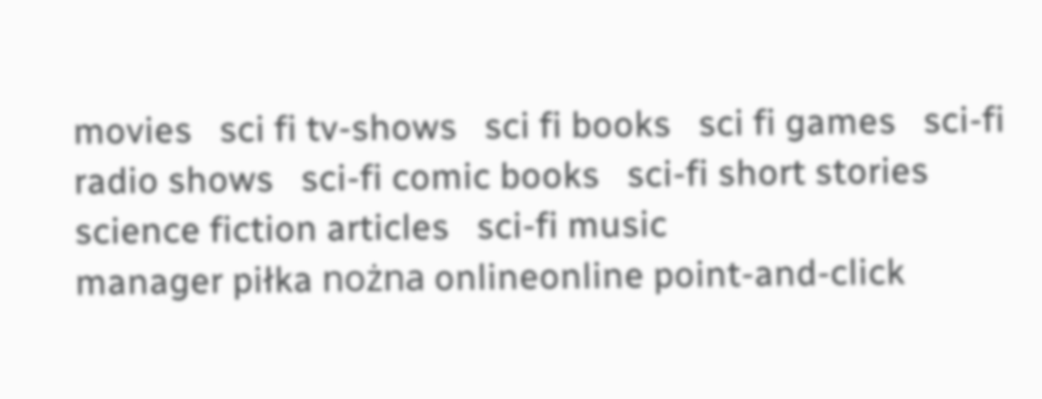movies   sci fi tv-shows   sci fi books   sci fi games   sci-fi radio shows   sci-fi comic books   sci-fi short stories   science fiction articles   sci-fi music
manager piłka nożna onlineonline point-and-click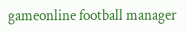gameonline football manager